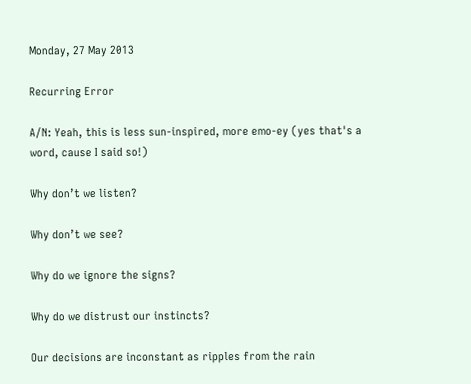Monday, 27 May 2013

Recurring Error

A/N: Yeah, this is less sun-inspired, more emo-ey (yes that's a word, cause I said so!)

Why don’t we listen?

Why don’t we see?

Why do we ignore the signs?

Why do we distrust our instincts?

Our decisions are inconstant as ripples from the rain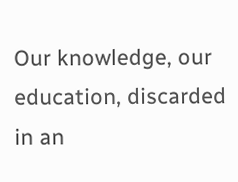Our knowledge, our education, discarded in an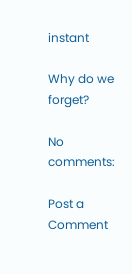instant

Why do we forget?

No comments:

Post a Comment